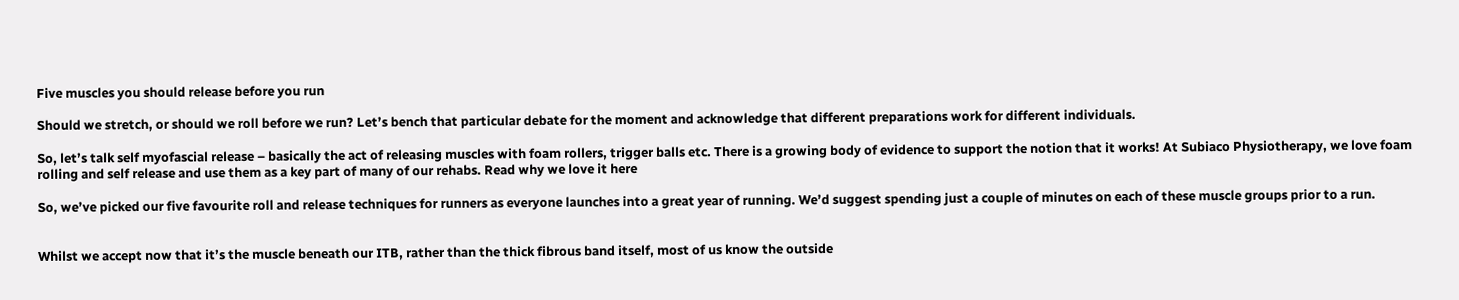Five muscles you should release before you run

Should we stretch, or should we roll before we run? Let’s bench that particular debate for the moment and acknowledge that different preparations work for different individuals.

So, let’s talk self myofascial release – basically the act of releasing muscles with foam rollers, trigger balls etc. There is a growing body of evidence to support the notion that it works! At Subiaco Physiotherapy, we love foam rolling and self release and use them as a key part of many of our rehabs. Read why we love it here

So, we’ve picked our five favourite roll and release techniques for runners as everyone launches into a great year of running. We’d suggest spending just a couple of minutes on each of these muscle groups prior to a run.


Whilst we accept now that it’s the muscle beneath our ITB, rather than the thick fibrous band itself, most of us know the outside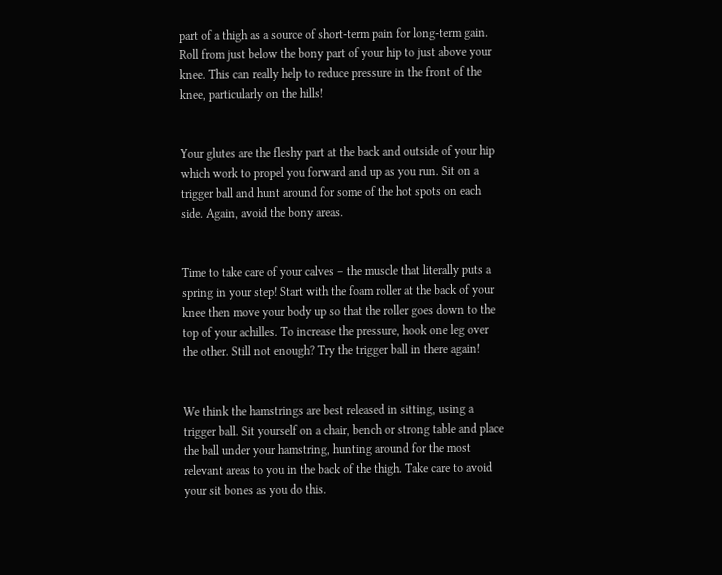part of a thigh as a source of short-term pain for long-term gain. Roll from just below the bony part of your hip to just above your knee. This can really help to reduce pressure in the front of the knee, particularly on the hills!


Your glutes are the fleshy part at the back and outside of your hip which work to propel you forward and up as you run. Sit on a trigger ball and hunt around for some of the hot spots on each side. Again, avoid the bony areas.


Time to take care of your calves – the muscle that literally puts a spring in your step! Start with the foam roller at the back of your knee then move your body up so that the roller goes down to the top of your achilles. To increase the pressure, hook one leg over the other. Still not enough? Try the trigger ball in there again!


We think the hamstrings are best released in sitting, using a trigger ball. Sit yourself on a chair, bench or strong table and place the ball under your hamstring, hunting around for the most relevant areas to you in the back of the thigh. Take care to avoid your sit bones as you do this.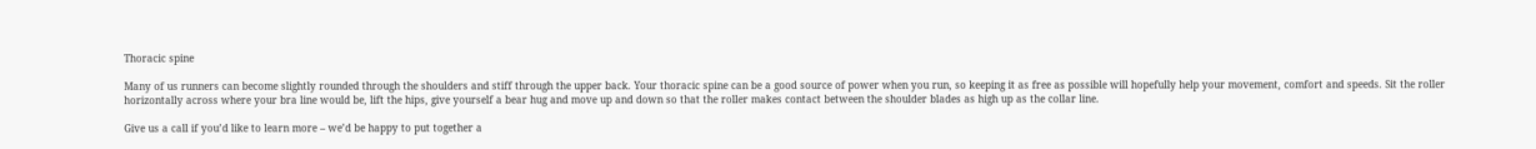Thoracic spine

Many of us runners can become slightly rounded through the shoulders and stiff through the upper back. Your thoracic spine can be a good source of power when you run, so keeping it as free as possible will hopefully help your movement, comfort and speeds. Sit the roller horizontally across where your bra line would be, lift the hips, give yourself a bear hug and move up and down so that the roller makes contact between the shoulder blades as high up as the collar line.

Give us a call if you’d like to learn more – we’d be happy to put together a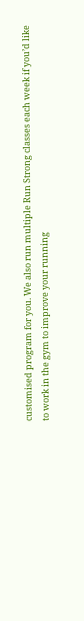customised program for you. We also run multiple Run Strong classes each week if you’d like to work in the gym to improve your running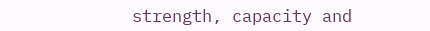strength, capacity and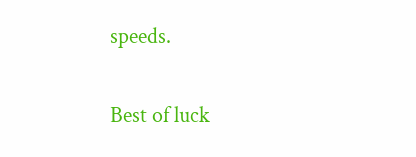speeds.

Best of luck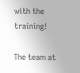with the training!

The team at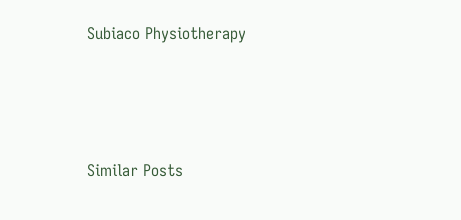Subiaco Physiotherapy




Similar Posts